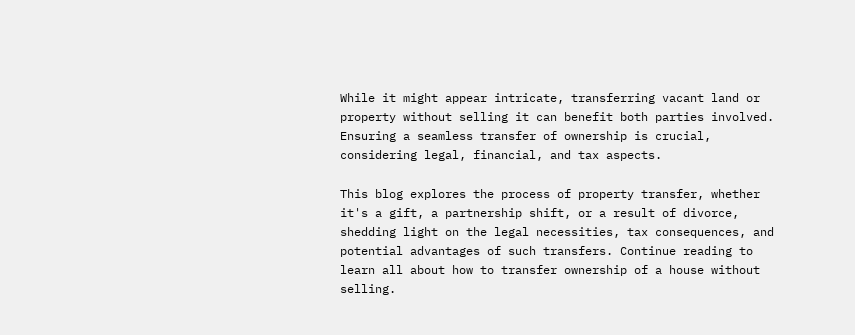While it might appear intricate, transferring vacant land or property without selling it can benefit both parties involved. Ensuring a seamless transfer of ownership is crucial, considering legal, financial, and tax aspects.

This blog explores the process of property transfer, whether it's a gift, a partnership shift, or a result of divorce, shedding light on the legal necessities, tax consequences, and potential advantages of such transfers. Continue reading to learn all about how to transfer ownership of a house without selling.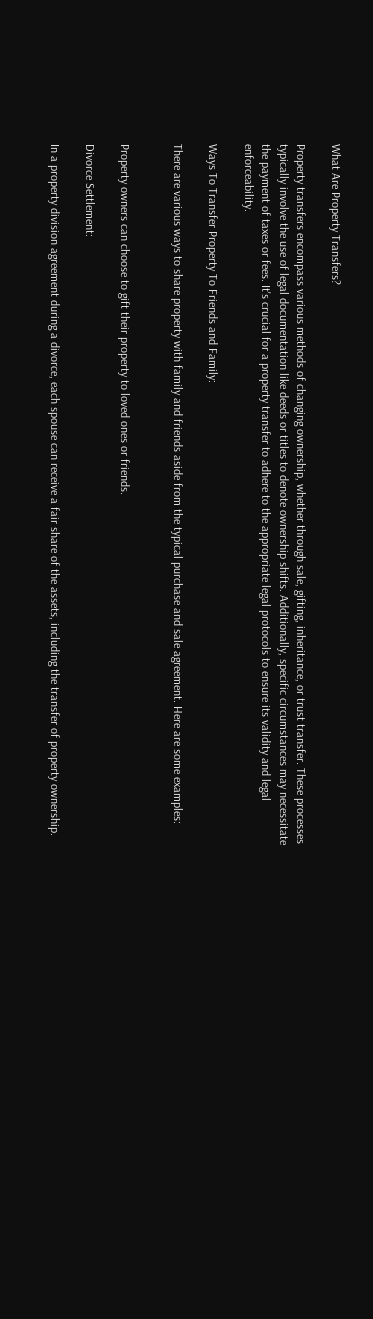What Are Property Transfers?

Property transfers encompass various methods of changing ownership, whether through sale, gifting, inheritance, or trust transfer. These processes typically involve the use of legal documentation like deeds or titles to denote ownership shifts. Additionally, specific circumstances may necessitate the payment of taxes or fees. It's crucial for a property transfer to adhere to the appropriate legal protocols to ensure its validity and legal enforceability.

Ways To Transfer Property To Friends and Family:

There are various ways to share property with family and friends aside from the typical purchase and sale agreement. Here are some examples:


Property owners can choose to gift their property to loved ones or friends.

Divorce Settlement:

In a property division agreement during a divorce, each spouse can receive a fair share of the assets, including the transfer of property ownership.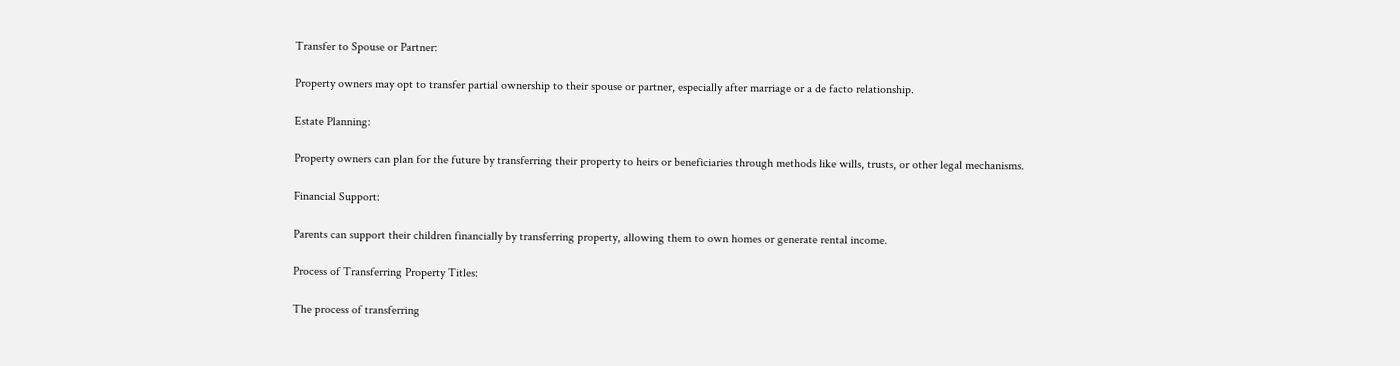Transfer to Spouse or Partner:

Property owners may opt to transfer partial ownership to their spouse or partner, especially after marriage or a de facto relationship.

Estate Planning:

Property owners can plan for the future by transferring their property to heirs or beneficiaries through methods like wills, trusts, or other legal mechanisms.

Financial Support:

Parents can support their children financially by transferring property, allowing them to own homes or generate rental income.

Process of Transferring Property Titles:

The process of transferring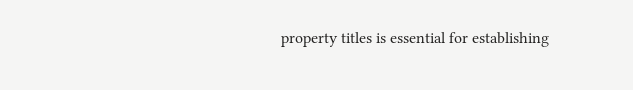property titles is essential for establishing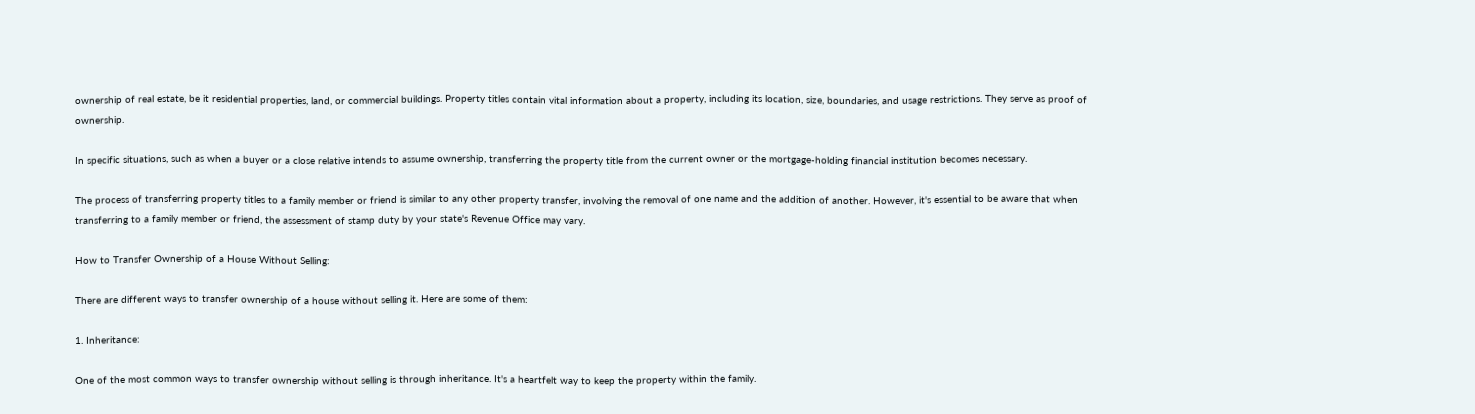ownership of real estate, be it residential properties, land, or commercial buildings. Property titles contain vital information about a property, including its location, size, boundaries, and usage restrictions. They serve as proof of ownership.

In specific situations, such as when a buyer or a close relative intends to assume ownership, transferring the property title from the current owner or the mortgage-holding financial institution becomes necessary.

The process of transferring property titles to a family member or friend is similar to any other property transfer, involving the removal of one name and the addition of another. However, it's essential to be aware that when transferring to a family member or friend, the assessment of stamp duty by your state's Revenue Office may vary.

How to Transfer Ownership of a House Without Selling:

There are different ways to transfer ownership of a house without selling it. Here are some of them:

1. Inheritance:

One of the most common ways to transfer ownership without selling is through inheritance. It's a heartfelt way to keep the property within the family.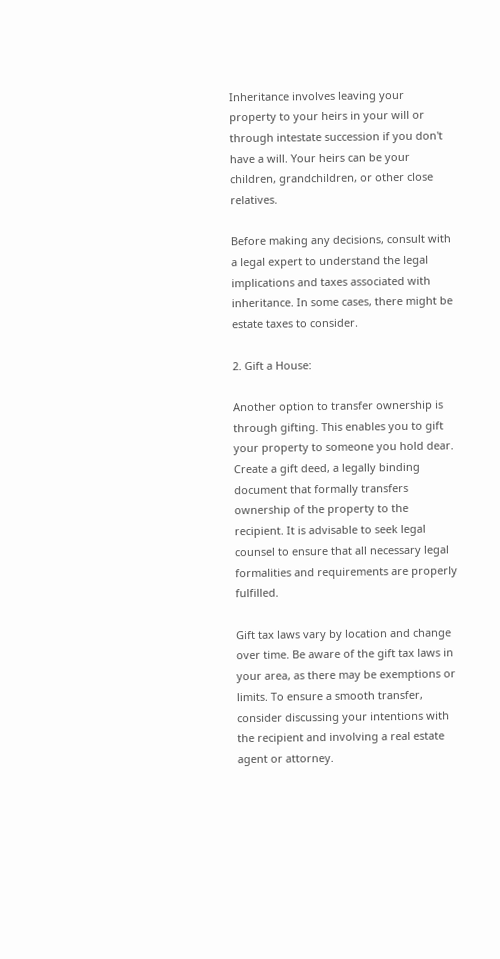Inheritance involves leaving your property to your heirs in your will or through intestate succession if you don't have a will. Your heirs can be your children, grandchildren, or other close relatives.

Before making any decisions, consult with a legal expert to understand the legal implications and taxes associated with inheritance. In some cases, there might be estate taxes to consider.

2. Gift a House:

Another option to transfer ownership is through gifting. This enables you to gift your property to someone you hold dear. Create a gift deed, a legally binding document that formally transfers ownership of the property to the recipient. It is advisable to seek legal counsel to ensure that all necessary legal formalities and requirements are properly fulfilled.

Gift tax laws vary by location and change over time. Be aware of the gift tax laws in your area, as there may be exemptions or limits. To ensure a smooth transfer, consider discussing your intentions with the recipient and involving a real estate agent or attorney.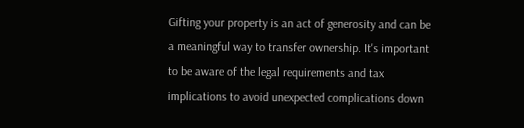Gifting your property is an act of generosity and can be a meaningful way to transfer ownership. It's important to be aware of the legal requirements and tax implications to avoid unexpected complications down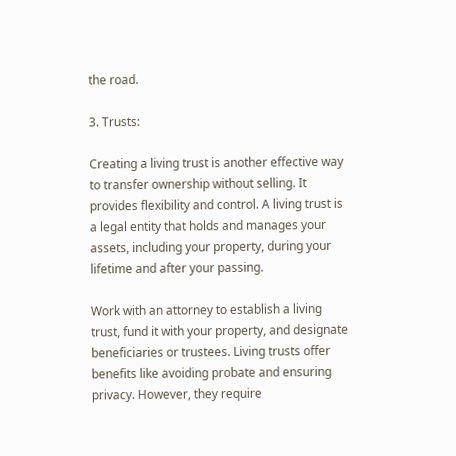the road.

3. Trusts:

Creating a living trust is another effective way to transfer ownership without selling. It provides flexibility and control. A living trust is a legal entity that holds and manages your assets, including your property, during your lifetime and after your passing.

Work with an attorney to establish a living trust, fund it with your property, and designate beneficiaries or trustees. Living trusts offer benefits like avoiding probate and ensuring privacy. However, they require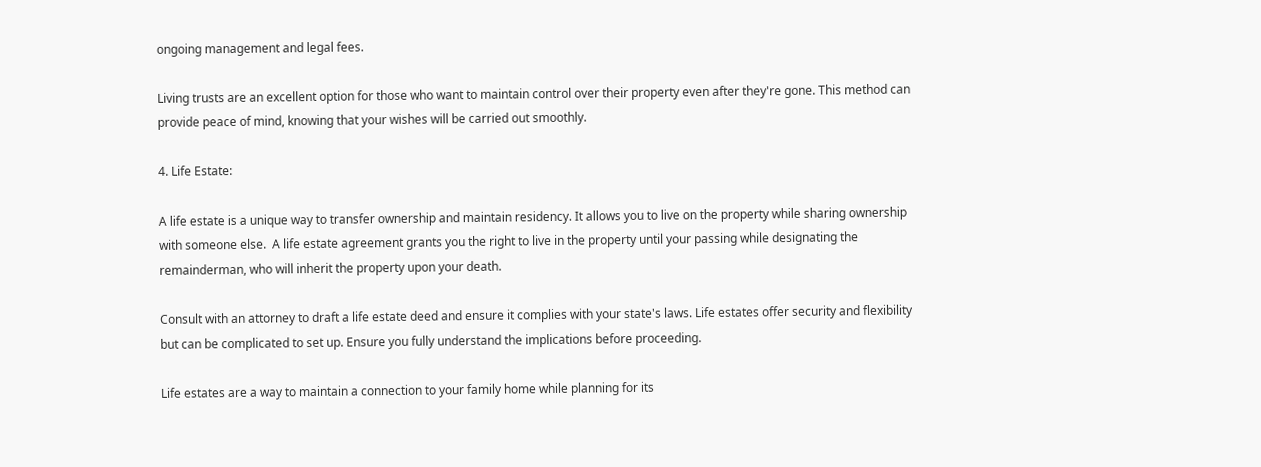ongoing management and legal fees.

Living trusts are an excellent option for those who want to maintain control over their property even after they're gone. This method can provide peace of mind, knowing that your wishes will be carried out smoothly.

4. Life Estate:

A life estate is a unique way to transfer ownership and maintain residency. It allows you to live on the property while sharing ownership with someone else.  A life estate agreement grants you the right to live in the property until your passing while designating the remainderman, who will inherit the property upon your death.

Consult with an attorney to draft a life estate deed and ensure it complies with your state's laws. Life estates offer security and flexibility but can be complicated to set up. Ensure you fully understand the implications before proceeding.

Life estates are a way to maintain a connection to your family home while planning for its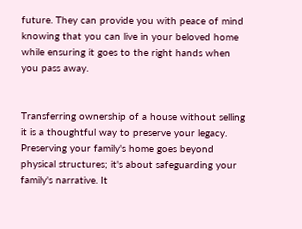future. They can provide you with peace of mind knowing that you can live in your beloved home while ensuring it goes to the right hands when you pass away.


Transferring ownership of a house without selling it is a thoughtful way to preserve your legacy. Preserving your family's home goes beyond physical structures; it's about safeguarding your family's narrative. It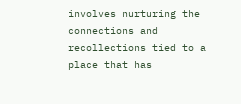involves nurturing the connections and recollections tied to a place that has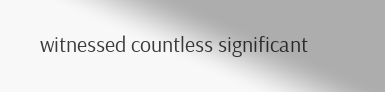witnessed countless significant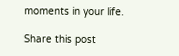moments in your life.

Share this post